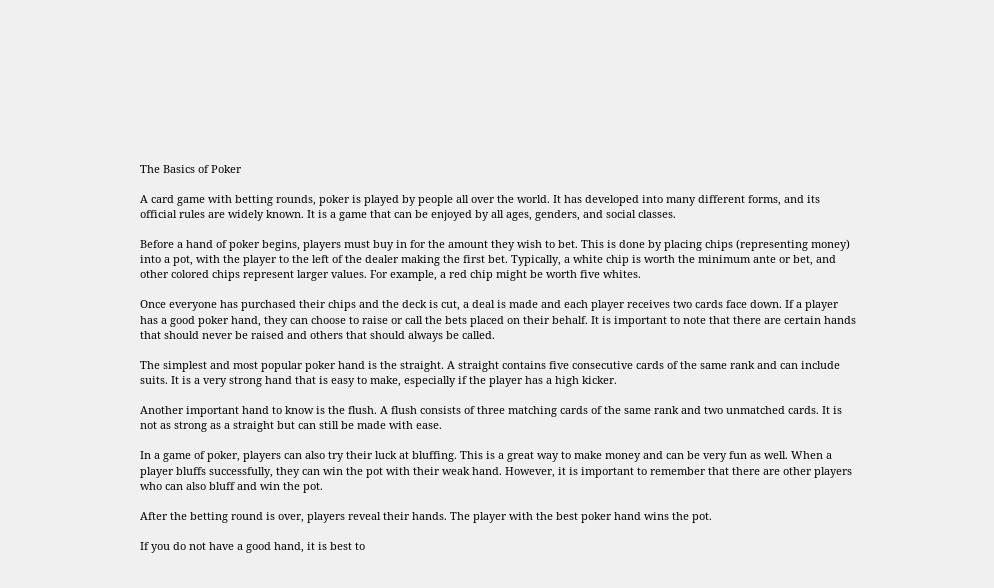The Basics of Poker

A card game with betting rounds, poker is played by people all over the world. It has developed into many different forms, and its official rules are widely known. It is a game that can be enjoyed by all ages, genders, and social classes.

Before a hand of poker begins, players must buy in for the amount they wish to bet. This is done by placing chips (representing money) into a pot, with the player to the left of the dealer making the first bet. Typically, a white chip is worth the minimum ante or bet, and other colored chips represent larger values. For example, a red chip might be worth five whites.

Once everyone has purchased their chips and the deck is cut, a deal is made and each player receives two cards face down. If a player has a good poker hand, they can choose to raise or call the bets placed on their behalf. It is important to note that there are certain hands that should never be raised and others that should always be called.

The simplest and most popular poker hand is the straight. A straight contains five consecutive cards of the same rank and can include suits. It is a very strong hand that is easy to make, especially if the player has a high kicker.

Another important hand to know is the flush. A flush consists of three matching cards of the same rank and two unmatched cards. It is not as strong as a straight but can still be made with ease.

In a game of poker, players can also try their luck at bluffing. This is a great way to make money and can be very fun as well. When a player bluffs successfully, they can win the pot with their weak hand. However, it is important to remember that there are other players who can also bluff and win the pot.

After the betting round is over, players reveal their hands. The player with the best poker hand wins the pot.

If you do not have a good hand, it is best to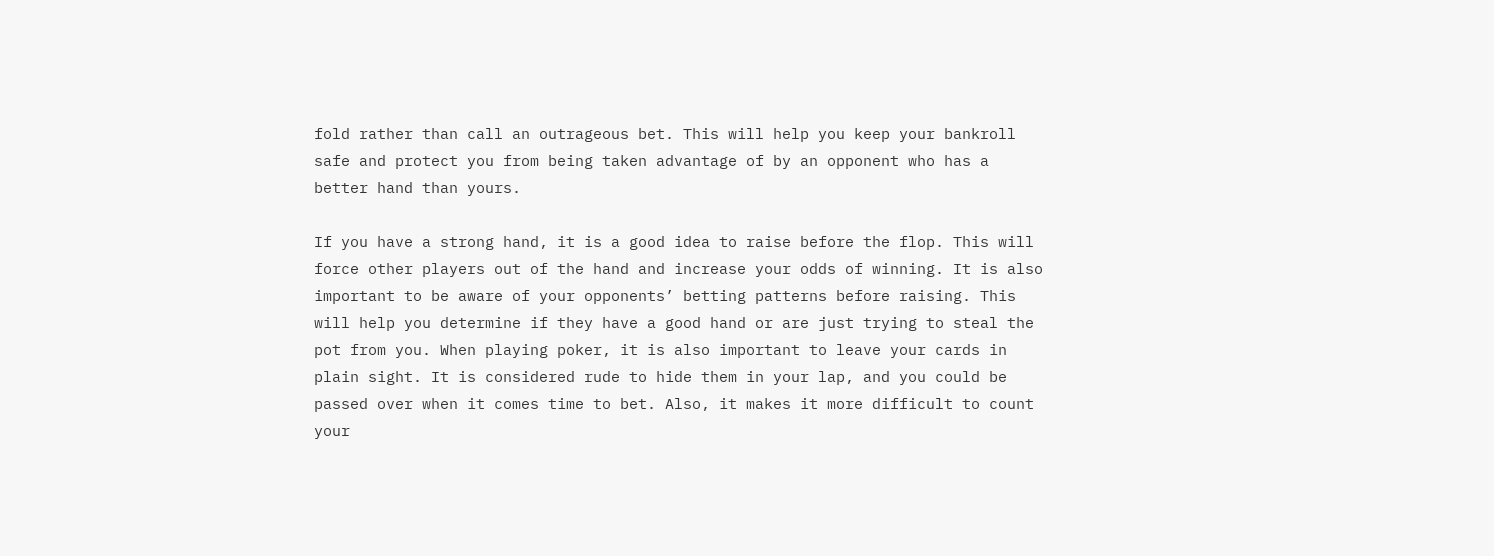fold rather than call an outrageous bet. This will help you keep your bankroll safe and protect you from being taken advantage of by an opponent who has a better hand than yours.

If you have a strong hand, it is a good idea to raise before the flop. This will force other players out of the hand and increase your odds of winning. It is also important to be aware of your opponents’ betting patterns before raising. This will help you determine if they have a good hand or are just trying to steal the pot from you. When playing poker, it is also important to leave your cards in plain sight. It is considered rude to hide them in your lap, and you could be passed over when it comes time to bet. Also, it makes it more difficult to count your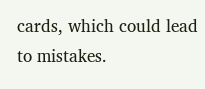cards, which could lead to mistakes.